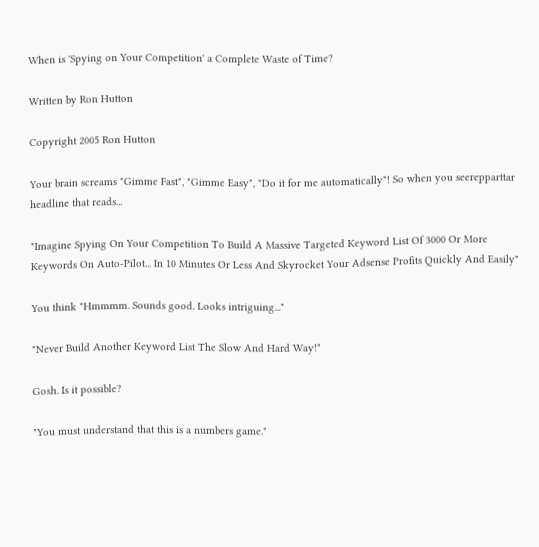When is 'Spying on Your Competition' a Complete Waste of Time?

Written by Ron Hutton

Copyright 2005 Ron Hutton

Your brain screams "Gimme Fast", "Gimme Easy", "Do it for me automatically"! So when you seerepparttar headline that reads...

"Imagine Spying On Your Competition To Build A Massive Targeted Keyword List Of 3000 Or More Keywords On Auto-Pilot... In 10 Minutes Or Less And Skyrocket Your Adsense Profits Quickly And Easily"

You think "Hmmmm. Sounds good. Looks intriguing..."

"Never Build Another Keyword List The Slow And Hard Way!"

Gosh. Is it possible?

"You must understand that this is a numbers game."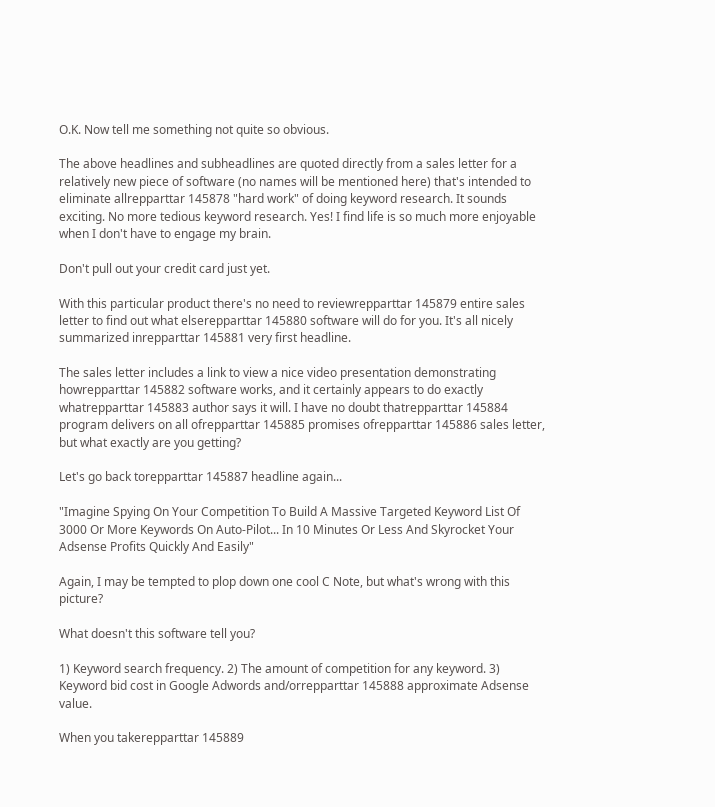O.K. Now tell me something not quite so obvious.

The above headlines and subheadlines are quoted directly from a sales letter for a relatively new piece of software (no names will be mentioned here) that's intended to eliminate allrepparttar 145878 "hard work" of doing keyword research. It sounds exciting. No more tedious keyword research. Yes! I find life is so much more enjoyable when I don't have to engage my brain.

Don't pull out your credit card just yet.

With this particular product there's no need to reviewrepparttar 145879 entire sales letter to find out what elserepparttar 145880 software will do for you. It's all nicely summarized inrepparttar 145881 very first headline.

The sales letter includes a link to view a nice video presentation demonstrating howrepparttar 145882 software works, and it certainly appears to do exactly whatrepparttar 145883 author says it will. I have no doubt thatrepparttar 145884 program delivers on all ofrepparttar 145885 promises ofrepparttar 145886 sales letter, but what exactly are you getting?

Let's go back torepparttar 145887 headline again...

"Imagine Spying On Your Competition To Build A Massive Targeted Keyword List Of 3000 Or More Keywords On Auto-Pilot... In 10 Minutes Or Less And Skyrocket Your Adsense Profits Quickly And Easily"

Again, I may be tempted to plop down one cool C Note, but what's wrong with this picture?

What doesn't this software tell you?

1) Keyword search frequency. 2) The amount of competition for any keyword. 3) Keyword bid cost in Google Adwords and/orrepparttar 145888 approximate Adsense value.

When you takerepparttar 145889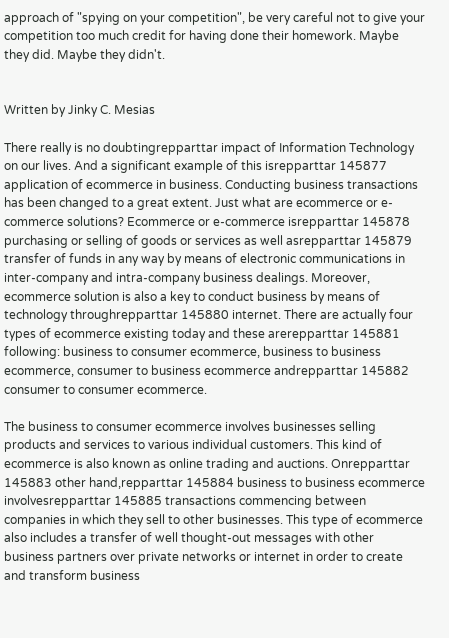approach of "spying on your competition", be very careful not to give your competition too much credit for having done their homework. Maybe they did. Maybe they didn't.


Written by Jinky C. Mesias

There really is no doubtingrepparttar impact of Information Technology on our lives. And a significant example of this isrepparttar 145877 application of ecommerce in business. Conducting business transactions has been changed to a great extent. Just what are ecommerce or e-commerce solutions? Ecommerce or e-commerce isrepparttar 145878 purchasing or selling of goods or services as well asrepparttar 145879 transfer of funds in any way by means of electronic communications in inter-company and intra-company business dealings. Moreover, ecommerce solution is also a key to conduct business by means of technology throughrepparttar 145880 internet. There are actually four types of ecommerce existing today and these arerepparttar 145881 following: business to consumer ecommerce, business to business ecommerce, consumer to business ecommerce andrepparttar 145882 consumer to consumer ecommerce.

The business to consumer ecommerce involves businesses selling products and services to various individual customers. This kind of ecommerce is also known as online trading and auctions. Onrepparttar 145883 other hand,repparttar 145884 business to business ecommerce involvesrepparttar 145885 transactions commencing between companies in which they sell to other businesses. This type of ecommerce also includes a transfer of well thought-out messages with other business partners over private networks or internet in order to create and transform business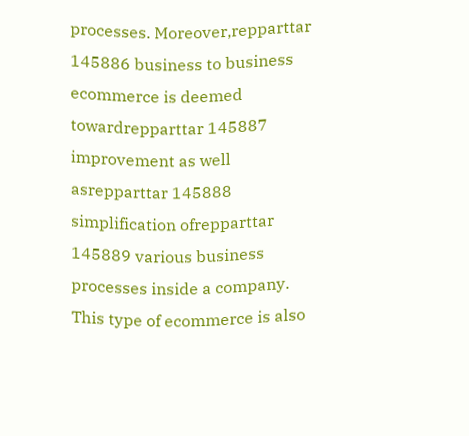processes. Moreover,repparttar 145886 business to business ecommerce is deemed towardrepparttar 145887 improvement as well asrepparttar 145888 simplification ofrepparttar 145889 various business processes inside a company. This type of ecommerce is also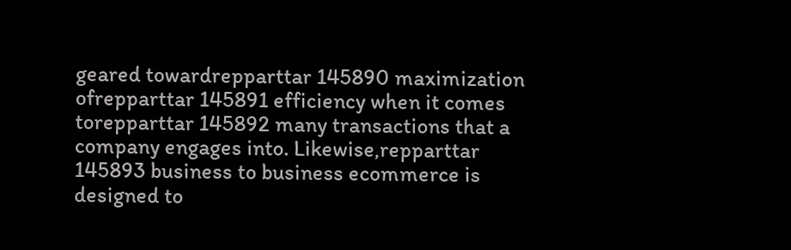geared towardrepparttar 145890 maximization ofrepparttar 145891 efficiency when it comes torepparttar 145892 many transactions that a company engages into. Likewise,repparttar 145893 business to business ecommerce is designed to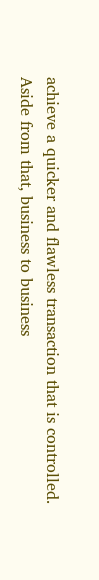achieve a quicker and flawless transaction that is controlled. Aside from that, business to business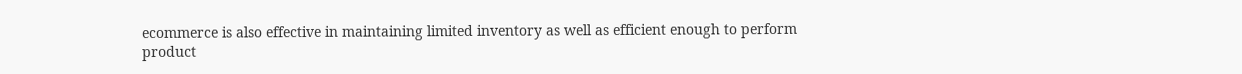ecommerce is also effective in maintaining limited inventory as well as efficient enough to perform product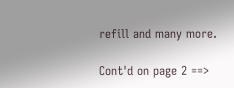refill and many more.

Cont'd on page 2 ==>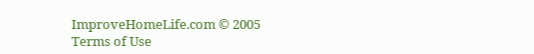ImproveHomeLife.com © 2005
Terms of Use